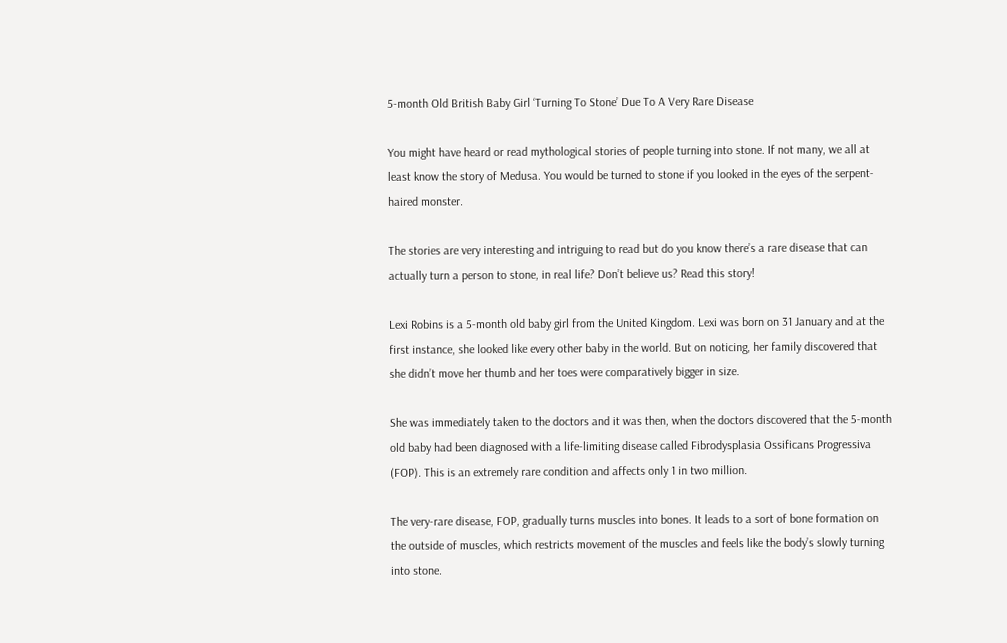5-month Old British Baby Girl ‘Turning To Stone’ Due To A Very Rare Disease

You might have heard or read mythological stories of people turning into stone. If not many, we all at least know the story of Medusa. You would be turned to stone if you looked in the eyes of the serpent-haired monster.

The stories are very interesting and intriguing to read but do you know there’s a rare disease that can actually turn a person to stone, in real life? Don’t believe us? Read this story!

Lexi Robins is a 5-month old baby girl from the United Kingdom. Lexi was born on 31 January and at the first instance, she looked like every other baby in the world. But on noticing, her family discovered that she didn’t move her thumb and her toes were comparatively bigger in size.

She was immediately taken to the doctors and it was then, when the doctors discovered that the 5-month old baby had been diagnosed with a life-limiting disease called Fibrodysplasia Ossificans Progressiva (FOP). This is an extremely rare condition and affects only 1 in two million.

The very-rare disease, FOP, gradually turns muscles into bones. It leads to a sort of bone formation on the outside of muscles, which restricts movement of the muscles and feels like the body’s slowly turning into stone.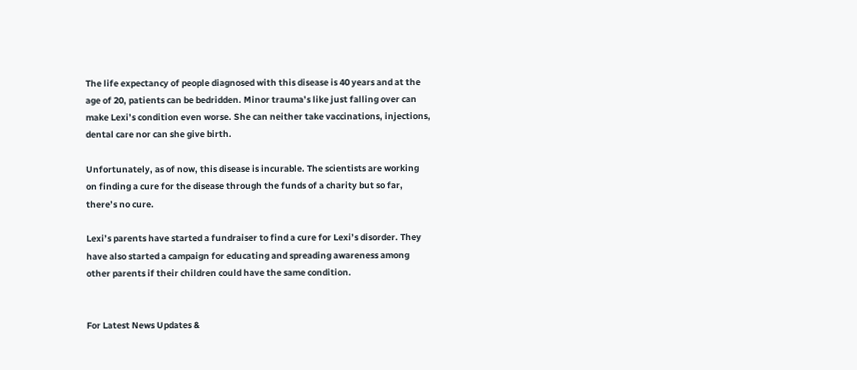The life expectancy of people diagnosed with this disease is 40 years and at the age of 20, patients can be bedridden. Minor trauma’s like just falling over can make Lexi’s condition even worse. She can neither take vaccinations, injections, dental care nor can she give birth.

Unfortunately, as of now, this disease is incurable. The scientists are working on finding a cure for the disease through the funds of a charity but so far, there’s no cure.

Lexi’s parents have started a fundraiser to find a cure for Lexi’s disorder. They have also started a campaign for educating and spreading awareness among other parents if their children could have the same condition.


For Latest News Updates &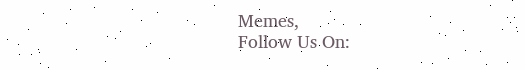Memes,
Follow Us On: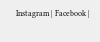Instagram | Facebook |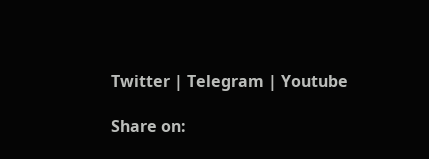Twitter | Telegram | Youtube

Share on: